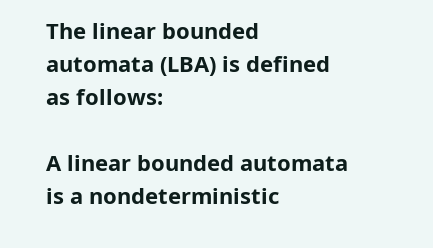The linear bounded automata (LBA) is defined as follows:

A linear bounded automata is a nondeterministic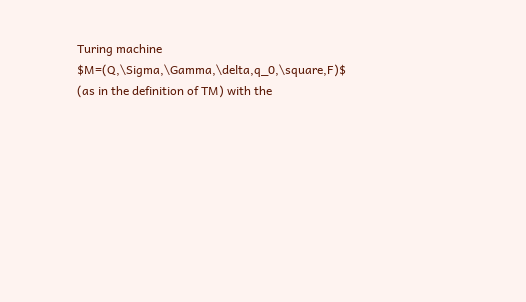Turing machine $M=(Q,\Sigma,\Gamma,\delta,q_0,\square,F)$ (as in the definition of TM) with the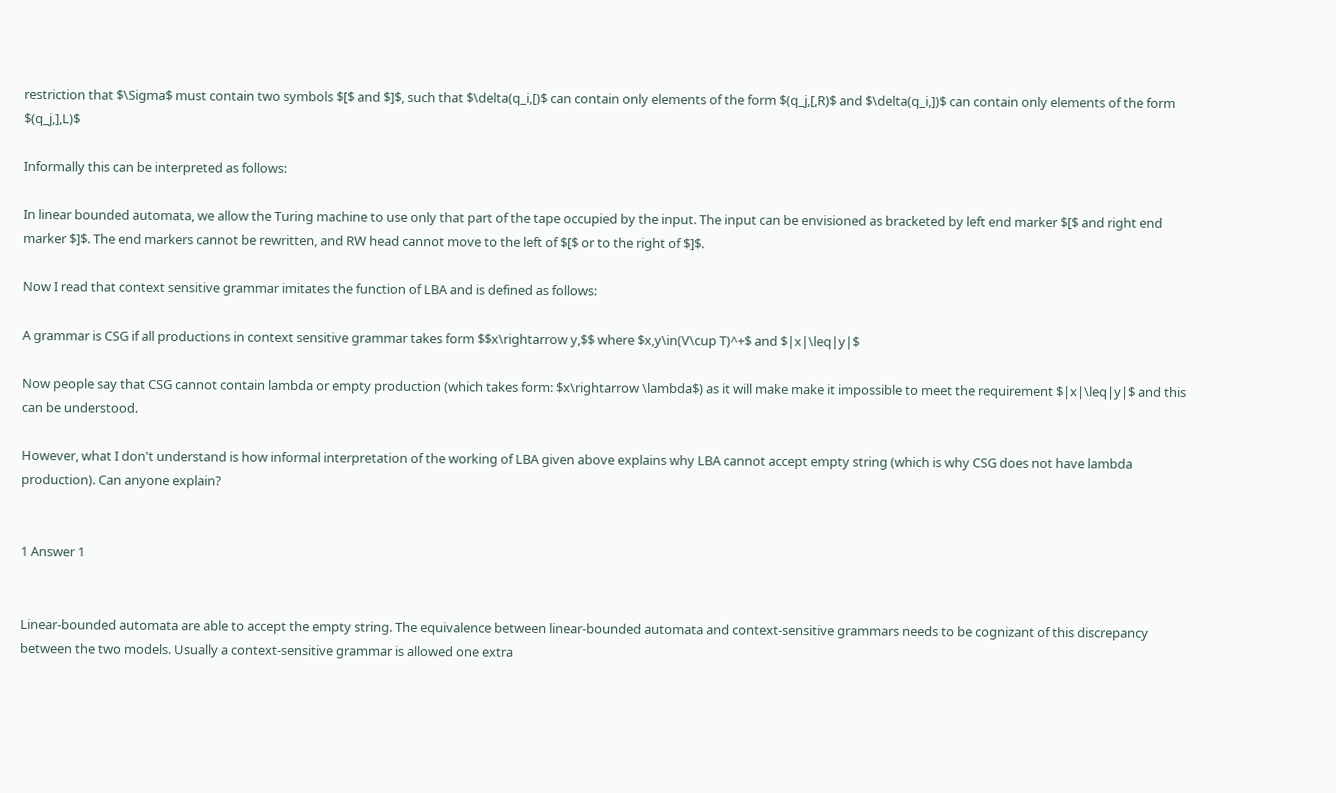restriction that $\Sigma$ must contain two symbols $[$ and $]$, such that $\delta(q_i,[)$ can contain only elements of the form $(q_j,[,R)$ and $\delta(q_i,])$ can contain only elements of the form $(q_j,],L)$

Informally this can be interpreted as follows:

In linear bounded automata, we allow the Turing machine to use only that part of the tape occupied by the input. The input can be envisioned as bracketed by left end marker $[$ and right end marker $]$. The end markers cannot be rewritten, and RW head cannot move to the left of $[$ or to the right of $]$.

Now I read that context sensitive grammar imitates the function of LBA and is defined as follows:

A grammar is CSG if all productions in context sensitive grammar takes form $$x\rightarrow y,$$ where $x,y\in(V\cup T)^+$ and $|x|\leq|y|$

Now people say that CSG cannot contain lambda or empty production (which takes form: $x\rightarrow \lambda$) as it will make make it impossible to meet the requirement $|x|\leq|y|$ and this can be understood.

However, what I don't understand is how informal interpretation of the working of LBA given above explains why LBA cannot accept empty string (which is why CSG does not have lambda production). Can anyone explain?


1 Answer 1


Linear-bounded automata are able to accept the empty string. The equivalence between linear-bounded automata and context-sensitive grammars needs to be cognizant of this discrepancy between the two models. Usually a context-sensitive grammar is allowed one extra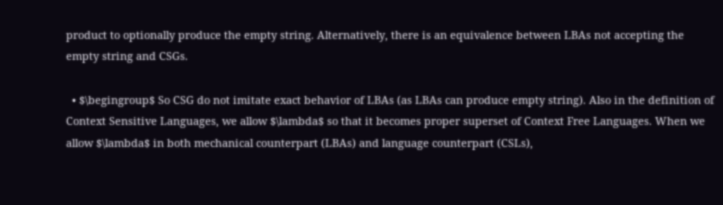product to optionally produce the empty string. Alternatively, there is an equivalence between LBAs not accepting the empty string and CSGs.

  • $\begingroup$ So CSG do not imitate exact behavior of LBAs (as LBAs can produce empty string). Also in the definition of Context Sensitive Languages, we allow $\lambda$ so that it becomes proper superset of Context Free Languages. When we allow $\lambda$ in both mechanical counterpart (LBAs) and language counterpart (CSLs),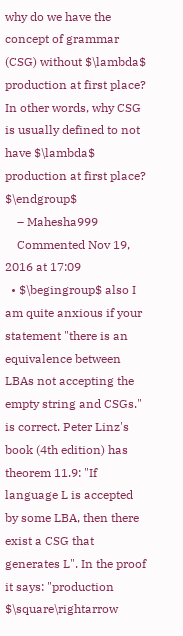why do we have the concept of grammar (CSG) without $\lambda$ production at first place? In other words, why CSG is usually defined to not have $\lambda$ production at first place? $\endgroup$
    – Mahesha999
    Commented Nov 19, 2016 at 17:09
  • $\begingroup$ also I am quite anxious if your statement "there is an equivalence between LBAs not accepting the empty string and CSGs." is correct. Peter Linz's book (4th edition) has theorem 11.9: "If language L is accepted by some LBA, then there exist a CSG that generates L". In the proof it says: "production $\square\rightarrow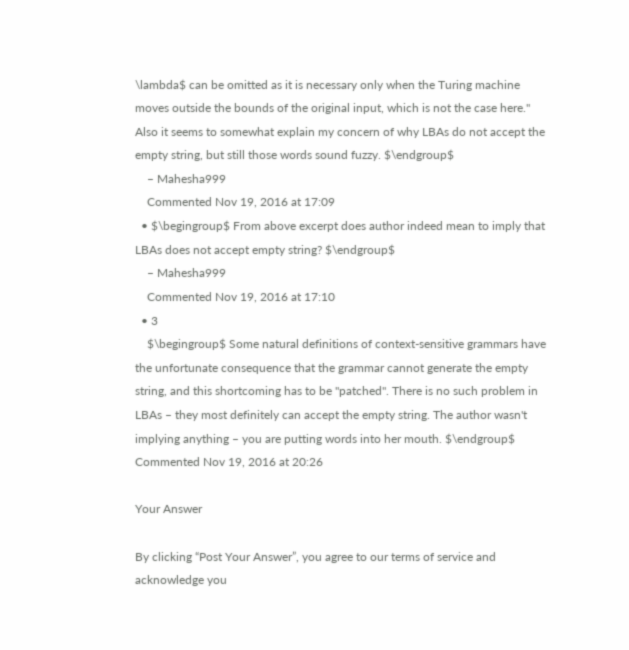\lambda$ can be omitted as it is necessary only when the Turing machine moves outside the bounds of the original input, which is not the case here." Also it seems to somewhat explain my concern of why LBAs do not accept the empty string, but still those words sound fuzzy. $\endgroup$
    – Mahesha999
    Commented Nov 19, 2016 at 17:09
  • $\begingroup$ From above excerpt does author indeed mean to imply that LBAs does not accept empty string? $\endgroup$
    – Mahesha999
    Commented Nov 19, 2016 at 17:10
  • 3
    $\begingroup$ Some natural definitions of context-sensitive grammars have the unfortunate consequence that the grammar cannot generate the empty string, and this shortcoming has to be "patched". There is no such problem in LBAs – they most definitely can accept the empty string. The author wasn't implying anything – you are putting words into her mouth. $\endgroup$ Commented Nov 19, 2016 at 20:26

Your Answer

By clicking “Post Your Answer”, you agree to our terms of service and acknowledge you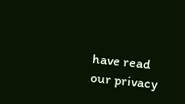have read our privacy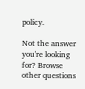policy.

Not the answer you're looking for? Browse other questions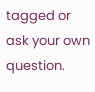tagged or ask your own question.